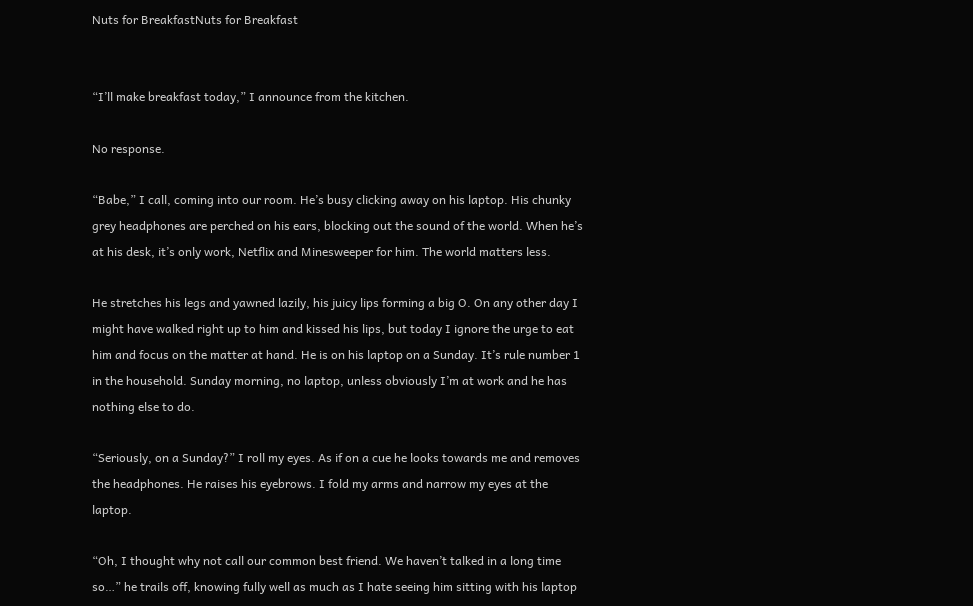Nuts for BreakfastNuts for Breakfast


“I’ll make breakfast today,” I announce from the kitchen.

No response.

“Babe,” I call, coming into our room. He’s busy clicking away on his laptop. His chunky grey headphones are perched on his ears, blocking out the sound of the world. When he’s at his desk, it’s only work, Netflix and Minesweeper for him. The world matters less.

He stretches his legs and yawned lazily, his juicy lips forming a big O. On any other day I might have walked right up to him and kissed his lips, but today I ignore the urge to eat him and focus on the matter at hand. He is on his laptop on a Sunday. It’s rule number 1 in the household. Sunday morning, no laptop, unless obviously I’m at work and he has nothing else to do.

“Seriously, on a Sunday?” I roll my eyes. As if on a cue he looks towards me and removes the headphones. He raises his eyebrows. I fold my arms and narrow my eyes at the laptop.

“Oh, I thought why not call our common best friend. We haven’t talked in a long time so…” he trails off, knowing fully well as much as I hate seeing him sitting with his laptop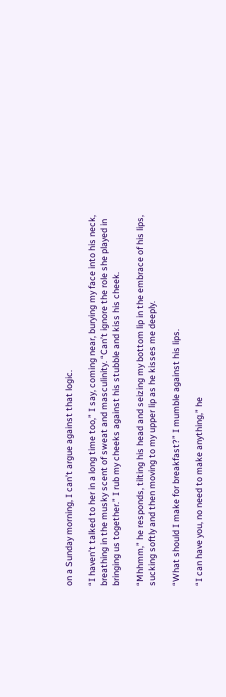on a Sunday morning, I can’t argue against that logic.

“I haven’t talked to her in a long time too,” I say, coming near, burying my face into his neck, breathing in the musky scent of sweat and masculinity. “Can’t ignore the role she played in bringing us together.” I rub my cheeks against his stubble and kiss his cheek.

“Mhhmm,” he responds, tilting his head and seizing my bottom lip in the embrace of his lips, sucking softly and then moving to my upper lip as he kisses me deeply.

“What should I make for breakfast?” I mumble against his lips.

“I can have you, no need to make anything,” he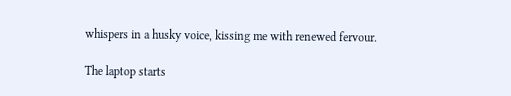whispers in a husky voice, kissing me with renewed fervour.

The laptop starts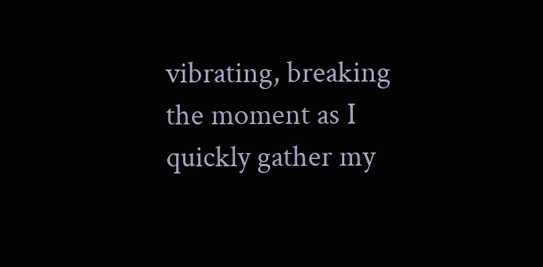vibrating, breaking the moment as I quickly gather my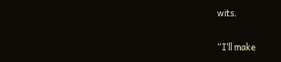wits.

“I’ll make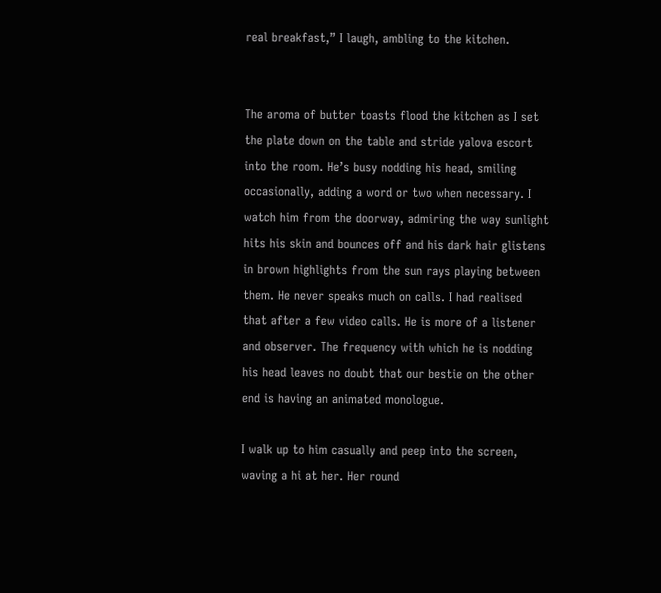real breakfast,” I laugh, ambling to the kitchen.


The aroma of butter toasts flood the kitchen as I set the plate down on the table and stride yalova escort into the room. He’s busy nodding his head, smiling occasionally, adding a word or two when necessary. I watch him from the doorway, admiring the way sunlight hits his skin and bounces off and his dark hair glistens in brown highlights from the sun rays playing between them. He never speaks much on calls. I had realised that after a few video calls. He is more of a listener and observer. The frequency with which he is nodding his head leaves no doubt that our bestie on the other end is having an animated monologue.

I walk up to him casually and peep into the screen, waving a hi at her. Her round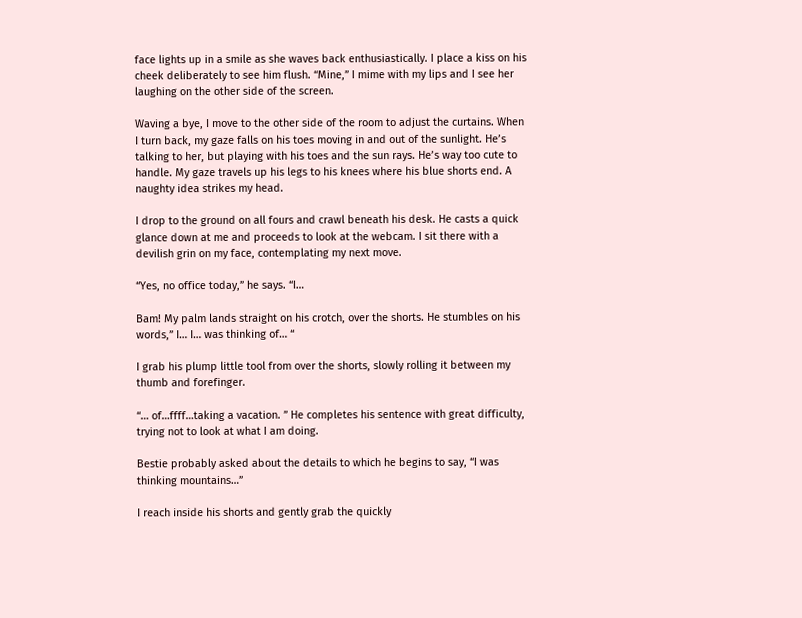face lights up in a smile as she waves back enthusiastically. I place a kiss on his cheek deliberately to see him flush. “Mine,” I mime with my lips and I see her laughing on the other side of the screen.

Waving a bye, I move to the other side of the room to adjust the curtains. When I turn back, my gaze falls on his toes moving in and out of the sunlight. He’s talking to her, but playing with his toes and the sun rays. He’s way too cute to handle. My gaze travels up his legs to his knees where his blue shorts end. A naughty idea strikes my head.

I drop to the ground on all fours and crawl beneath his desk. He casts a quick glance down at me and proceeds to look at the webcam. I sit there with a devilish grin on my face, contemplating my next move.

“Yes, no office today,” he says. “I…

Bam! My palm lands straight on his crotch, over the shorts. He stumbles on his words,” I… I… was thinking of… “

I grab his plump little tool from over the shorts, slowly rolling it between my thumb and forefinger.

“… of…ffff…taking a vacation. ” He completes his sentence with great difficulty, trying not to look at what I am doing.

Bestie probably asked about the details to which he begins to say, “I was thinking mountains…”

I reach inside his shorts and gently grab the quickly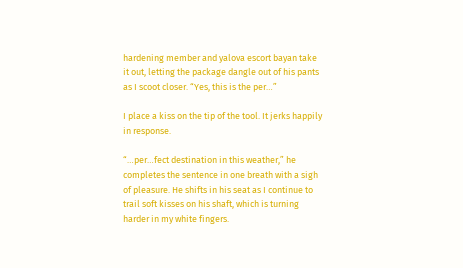hardening member and yalova escort bayan take it out, letting the package dangle out of his pants as I scoot closer. “Yes, this is the per…”

I place a kiss on the tip of the tool. It jerks happily in response.

“…per…fect destination in this weather,” he completes the sentence in one breath with a sigh of pleasure. He shifts in his seat as I continue to trail soft kisses on his shaft, which is turning harder in my white fingers.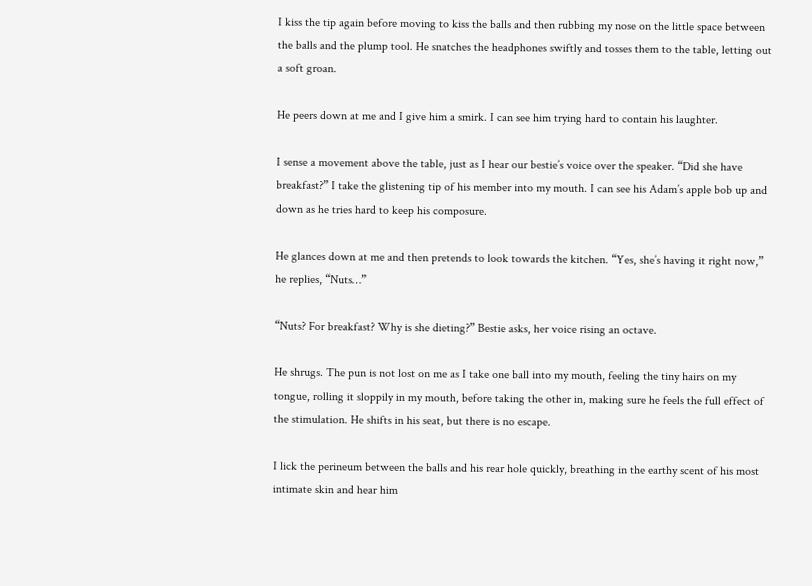I kiss the tip again before moving to kiss the balls and then rubbing my nose on the little space between the balls and the plump tool. He snatches the headphones swiftly and tosses them to the table, letting out a soft groan.

He peers down at me and I give him a smirk. I can see him trying hard to contain his laughter.

I sense a movement above the table, just as I hear our bestie’s voice over the speaker. “Did she have breakfast?” I take the glistening tip of his member into my mouth. I can see his Adam’s apple bob up and down as he tries hard to keep his composure.

He glances down at me and then pretends to look towards the kitchen. “Yes, she’s having it right now,” he replies, “Nuts…”

“Nuts? For breakfast? Why is she dieting?” Bestie asks, her voice rising an octave.

He shrugs. The pun is not lost on me as I take one ball into my mouth, feeling the tiny hairs on my tongue, rolling it sloppily in my mouth, before taking the other in, making sure he feels the full effect of the stimulation. He shifts in his seat, but there is no escape.

I lick the perineum between the balls and his rear hole quickly, breathing in the earthy scent of his most intimate skin and hear him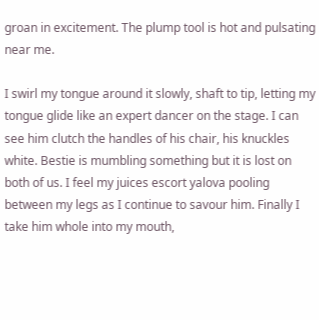groan in excitement. The plump tool is hot and pulsating near me.

I swirl my tongue around it slowly, shaft to tip, letting my tongue glide like an expert dancer on the stage. I can see him clutch the handles of his chair, his knuckles white. Bestie is mumbling something but it is lost on both of us. I feel my juices escort yalova pooling between my legs as I continue to savour him. Finally I take him whole into my mouth,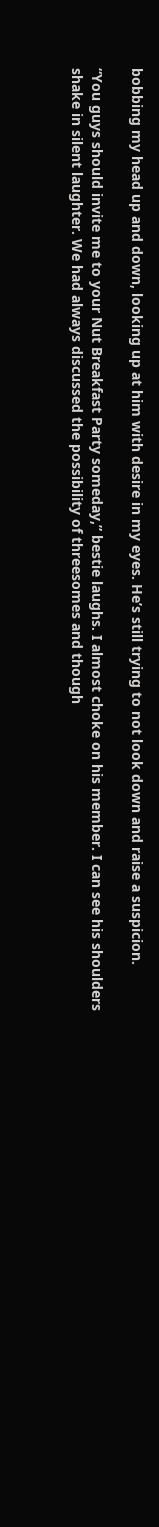bobbing my head up and down, looking up at him with desire in my eyes. He’s still trying to not look down and raise a suspicion.

“You guys should invite me to your Nut Breakfast Party someday,” bestie laughs. I almost choke on his member. I can see his shoulders shake in silent laughter. We had always discussed the possibility of threesomes and though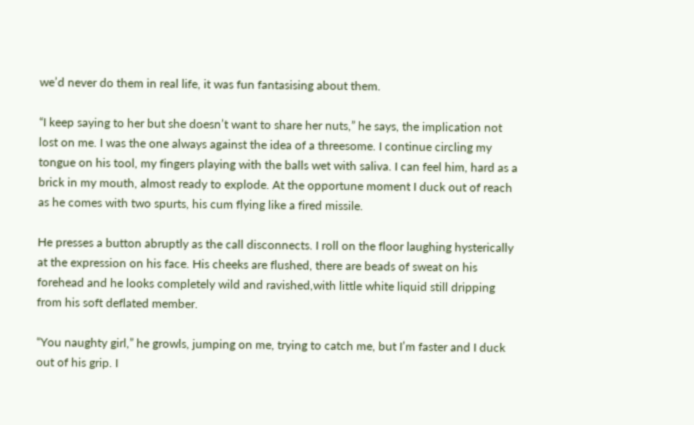we’d never do them in real life, it was fun fantasising about them.

“I keep saying to her but she doesn’t want to share her nuts,” he says, the implication not lost on me. I was the one always against the idea of a threesome. I continue circling my tongue on his tool, my fingers playing with the balls wet with saliva. I can feel him, hard as a brick in my mouth, almost ready to explode. At the opportune moment I duck out of reach as he comes with two spurts, his cum flying like a fired missile.

He presses a button abruptly as the call disconnects. I roll on the floor laughing hysterically at the expression on his face. His cheeks are flushed, there are beads of sweat on his forehead and he looks completely wild and ravished,with little white liquid still dripping from his soft deflated member.

“You naughty girl,” he growls, jumping on me, trying to catch me, but I’m faster and I duck out of his grip. I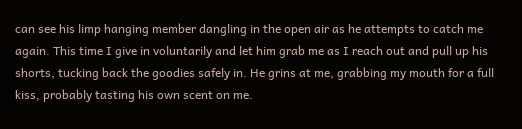can see his limp hanging member dangling in the open air as he attempts to catch me again. This time I give in voluntarily and let him grab me as I reach out and pull up his shorts, tucking back the goodies safely in. He grins at me, grabbing my mouth for a full kiss, probably tasting his own scent on me.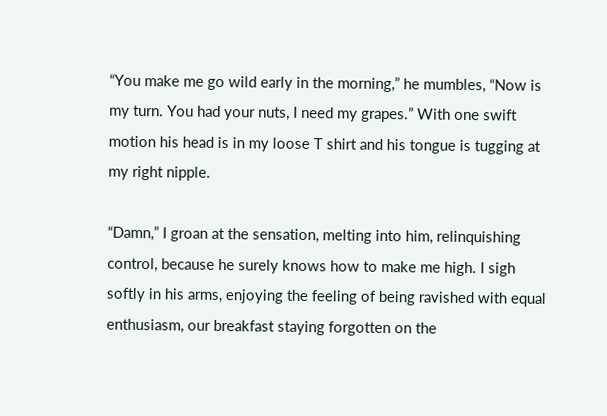“You make me go wild early in the morning,” he mumbles, “Now is my turn. You had your nuts, I need my grapes.” With one swift motion his head is in my loose T shirt and his tongue is tugging at my right nipple.

“Damn,” I groan at the sensation, melting into him, relinquishing control, because he surely knows how to make me high. I sigh softly in his arms, enjoying the feeling of being ravished with equal enthusiasm, our breakfast staying forgotten on the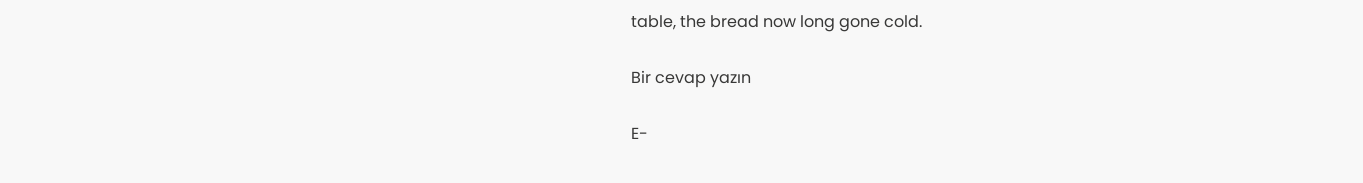table, the bread now long gone cold.

Bir cevap yazın

E-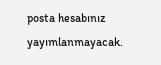posta hesabınız yayımlanmayacak.